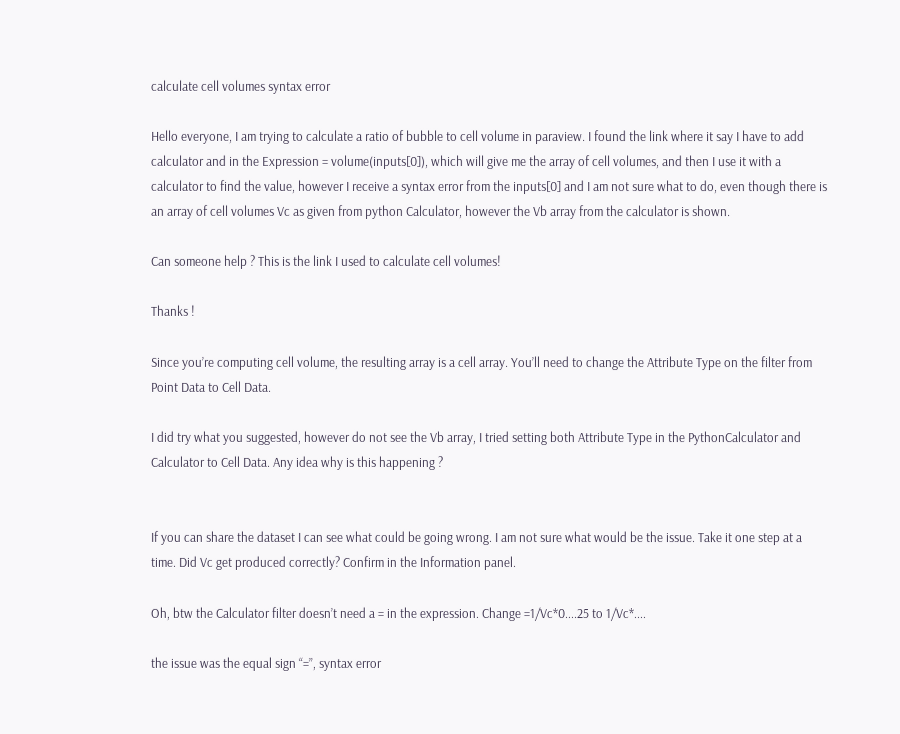calculate cell volumes syntax error

Hello everyone, I am trying to calculate a ratio of bubble to cell volume in paraview. I found the link where it say I have to add calculator and in the Expression = volume(inputs[0]), which will give me the array of cell volumes, and then I use it with a calculator to find the value, however I receive a syntax error from the inputs[0] and I am not sure what to do, even though there is an array of cell volumes Vc as given from python Calculator, however the Vb array from the calculator is shown.

Can someone help ? This is the link I used to calculate cell volumes!

Thanks !

Since you’re computing cell volume, the resulting array is a cell array. You’ll need to change the Attribute Type on the filter from Point Data to Cell Data.

I did try what you suggested, however do not see the Vb array, I tried setting both Attribute Type in the PythonCalculator and Calculator to Cell Data. Any idea why is this happening ?


If you can share the dataset I can see what could be going wrong. I am not sure what would be the issue. Take it one step at a time. Did Vc get produced correctly? Confirm in the Information panel.

Oh, btw the Calculator filter doesn’t need a = in the expression. Change =1/Vc*0....25 to 1/Vc*....

the issue was the equal sign “=”, syntax error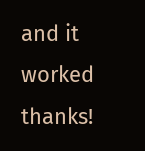and it worked thanks!